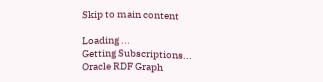Skip to main content

Loading ...
Getting Subscriptions...
Oracle RDF Graph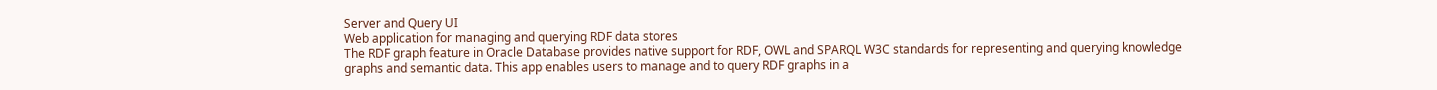Server and Query UI
Web application for managing and querying RDF data stores
The RDF graph feature in Oracle Database provides native support for RDF, OWL and SPARQL W3C standards for representing and querying knowledge graphs and semantic data. This app enables users to manage and to query RDF graphs in a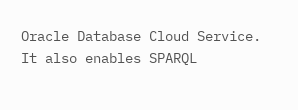Oracle Database Cloud Service. It also enables SPARQL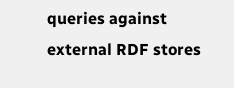queries against external RDF stores